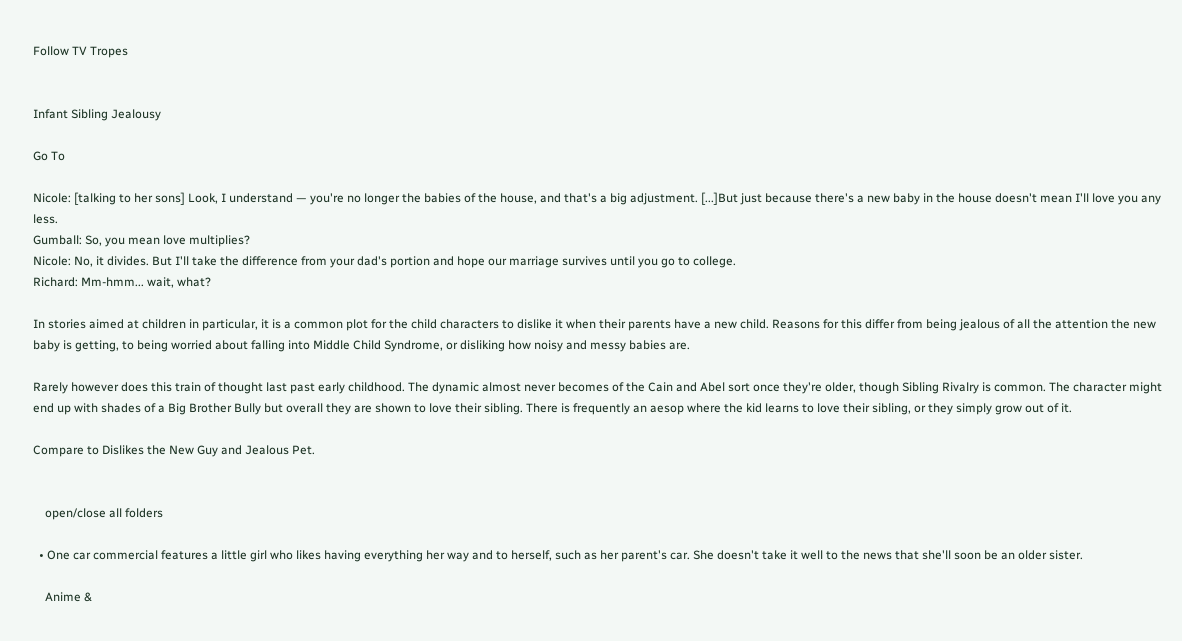Follow TV Tropes


Infant Sibling Jealousy

Go To

Nicole: [talking to her sons] Look, I understand — you're no longer the babies of the house, and that's a big adjustment. [...]But just because there's a new baby in the house doesn't mean I'll love you any less.
Gumball: So, you mean love multiplies?
Nicole: No, it divides. But I'll take the difference from your dad's portion and hope our marriage survives until you go to college.
Richard: Mm-hmm... wait, what?

In stories aimed at children in particular, it is a common plot for the child characters to dislike it when their parents have a new child. Reasons for this differ from being jealous of all the attention the new baby is getting, to being worried about falling into Middle Child Syndrome, or disliking how noisy and messy babies are.

Rarely however does this train of thought last past early childhood. The dynamic almost never becomes of the Cain and Abel sort once they're older, though Sibling Rivalry is common. The character might end up with shades of a Big Brother Bully but overall they are shown to love their sibling. There is frequently an aesop where the kid learns to love their sibling, or they simply grow out of it.

Compare to Dislikes the New Guy and Jealous Pet.


    open/close all folders

  • One car commercial features a little girl who likes having everything her way and to herself, such as her parent's car. She doesn't take it well to the news that she'll soon be an older sister.

    Anime &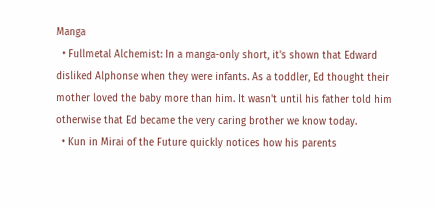Manga
  • Fullmetal Alchemist: In a manga-only short, it's shown that Edward disliked Alphonse when they were infants. As a toddler, Ed thought their mother loved the baby more than him. It wasn't until his father told him otherwise that Ed became the very caring brother we know today.
  • Kun in Mirai of the Future quickly notices how his parents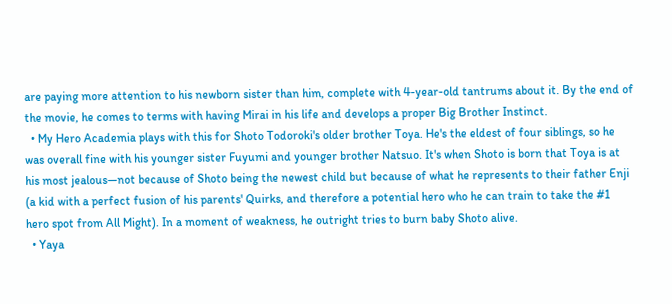are paying more attention to his newborn sister than him, complete with 4-year-old tantrums about it. By the end of the movie, he comes to terms with having Mirai in his life and develops a proper Big Brother Instinct.
  • My Hero Academia plays with this for Shoto Todoroki's older brother Toya. He's the eldest of four siblings, so he was overall fine with his younger sister Fuyumi and younger brother Natsuo. It's when Shoto is born that Toya is at his most jealous—not because of Shoto being the newest child but because of what he represents to their father Enji (a kid with a perfect fusion of his parents' Quirks, and therefore a potential hero who he can train to take the #1 hero spot from All Might). In a moment of weakness, he outright tries to burn baby Shoto alive.
  • Yaya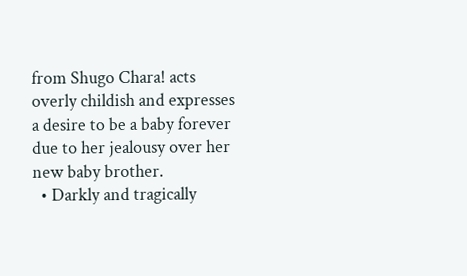from Shugo Chara! acts overly childish and expresses a desire to be a baby forever due to her jealousy over her new baby brother.
  • Darkly and tragically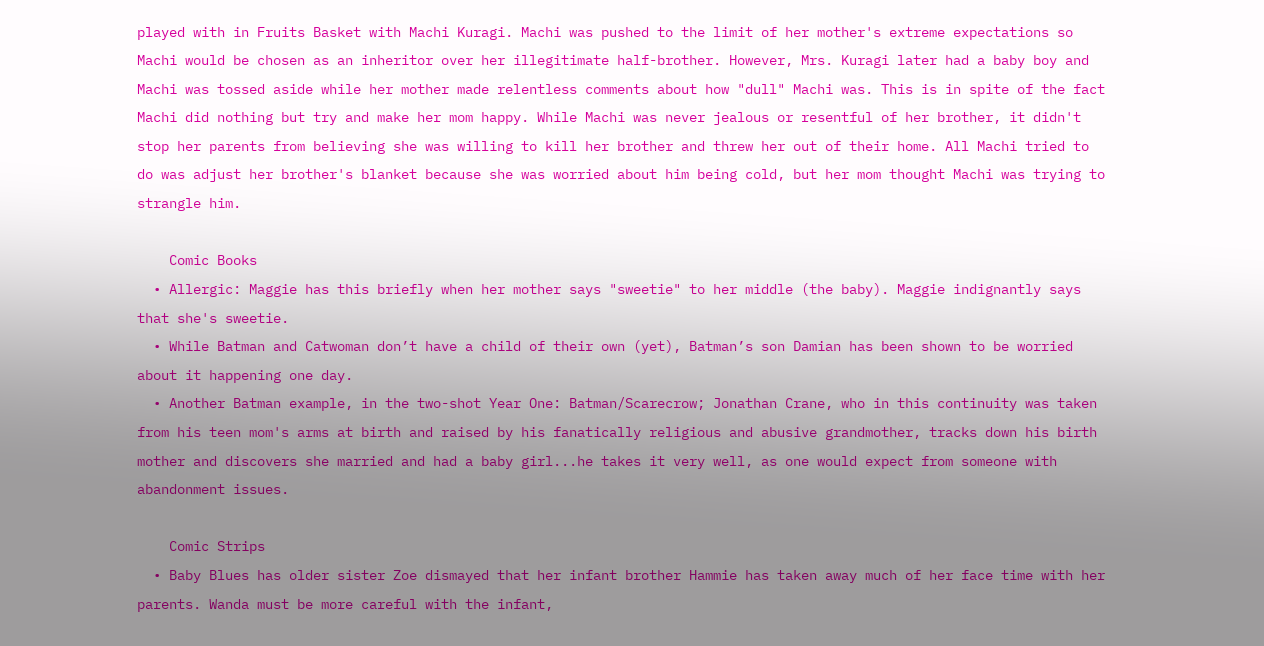played with in Fruits Basket with Machi Kuragi. Machi was pushed to the limit of her mother's extreme expectations so Machi would be chosen as an inheritor over her illegitimate half-brother. However, Mrs. Kuragi later had a baby boy and Machi was tossed aside while her mother made relentless comments about how "dull" Machi was. This is in spite of the fact Machi did nothing but try and make her mom happy. While Machi was never jealous or resentful of her brother, it didn't stop her parents from believing she was willing to kill her brother and threw her out of their home. All Machi tried to do was adjust her brother's blanket because she was worried about him being cold, but her mom thought Machi was trying to strangle him.

    Comic Books
  • Allergic: Maggie has this briefly when her mother says "sweetie" to her middle (the baby). Maggie indignantly says that she's sweetie.
  • While Batman and Catwoman don’t have a child of their own (yet), Batman’s son Damian has been shown to be worried about it happening one day.
  • Another Batman example, in the two-shot Year One: Batman/Scarecrow; Jonathan Crane, who in this continuity was taken from his teen mom's arms at birth and raised by his fanatically religious and abusive grandmother, tracks down his birth mother and discovers she married and had a baby girl...he takes it very well, as one would expect from someone with abandonment issues.

    Comic Strips
  • Baby Blues has older sister Zoe dismayed that her infant brother Hammie has taken away much of her face time with her parents. Wanda must be more careful with the infant,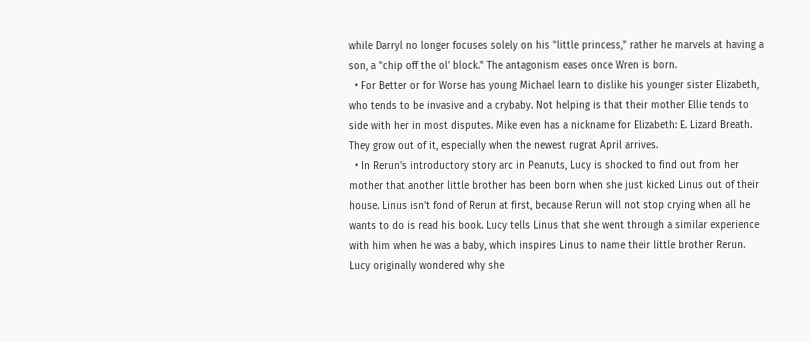while Darryl no longer focuses solely on his "little princess," rather he marvels at having a son, a "chip off the ol' block." The antagonism eases once Wren is born.
  • For Better or for Worse has young Michael learn to dislike his younger sister Elizabeth, who tends to be invasive and a crybaby. Not helping is that their mother Ellie tends to side with her in most disputes. Mike even has a nickname for Elizabeth: E. Lizard Breath. They grow out of it, especially when the newest rugrat April arrives.
  • In Rerun's introductory story arc in Peanuts, Lucy is shocked to find out from her mother that another little brother has been born when she just kicked Linus out of their house. Linus isn't fond of Rerun at first, because Rerun will not stop crying when all he wants to do is read his book. Lucy tells Linus that she went through a similar experience with him when he was a baby, which inspires Linus to name their little brother Rerun. Lucy originally wondered why she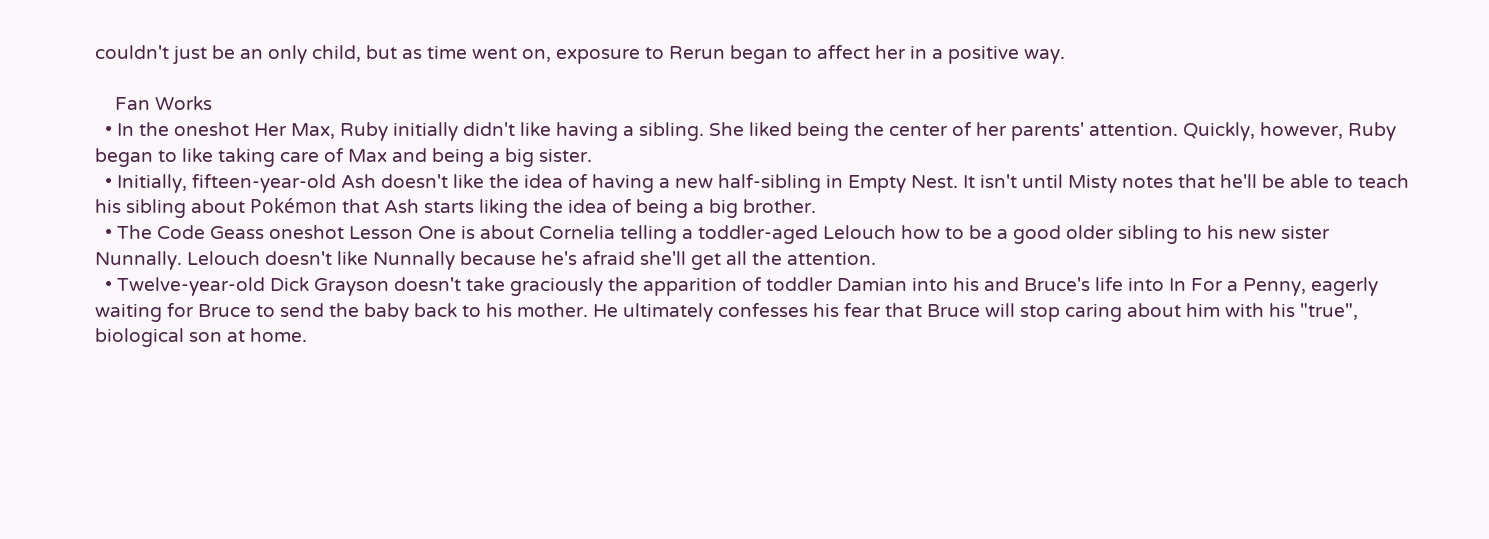couldn't just be an only child, but as time went on, exposure to Rerun began to affect her in a positive way.

    Fan Works
  • In the oneshot Her Max, Ruby initially didn't like having a sibling. She liked being the center of her parents' attention. Quickly, however, Ruby began to like taking care of Max and being a big sister.
  • Initially, fifteen-year-old Ash doesn't like the idea of having a new half-sibling in Empty Nest. It isn't until Misty notes that he'll be able to teach his sibling about Pokémon that Ash starts liking the idea of being a big brother.
  • The Code Geass oneshot Lesson One is about Cornelia telling a toddler-aged Lelouch how to be a good older sibling to his new sister Nunnally. Lelouch doesn't like Nunnally because he's afraid she'll get all the attention.
  • Twelve-year-old Dick Grayson doesn't take graciously the apparition of toddler Damian into his and Bruce's life into In For a Penny, eagerly waiting for Bruce to send the baby back to his mother. He ultimately confesses his fear that Bruce will stop caring about him with his "true", biological son at home.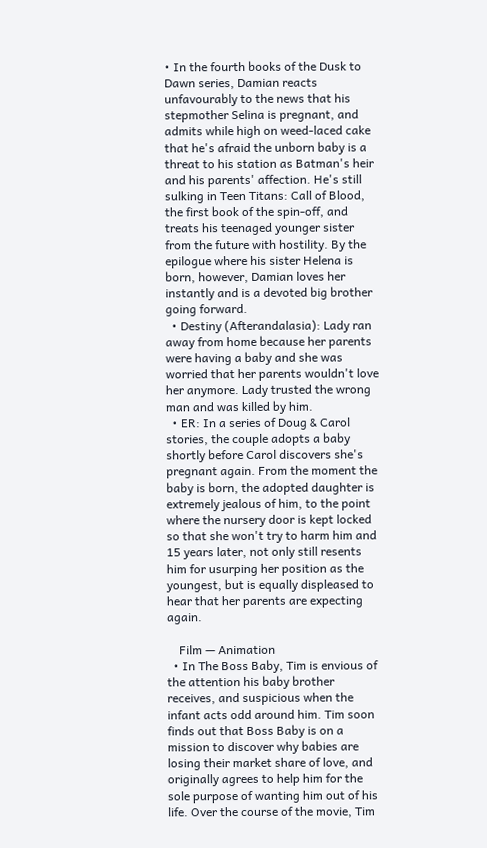• In the fourth books of the Dusk to Dawn series, Damian reacts unfavourably to the news that his stepmother Selina is pregnant, and admits while high on weed-laced cake that he's afraid the unborn baby is a threat to his station as Batman's heir and his parents' affection. He's still sulking in Teen Titans: Call of Blood, the first book of the spin-off, and treats his teenaged younger sister from the future with hostility. By the epilogue where his sister Helena is born, however, Damian loves her instantly and is a devoted big brother going forward.
  • Destiny (Afterandalasia): Lady ran away from home because her parents were having a baby and she was worried that her parents wouldn't love her anymore. Lady trusted the wrong man and was killed by him.
  • ER: In a series of Doug & Carol stories, the couple adopts a baby shortly before Carol discovers she's pregnant again. From the moment the baby is born, the adopted daughter is extremely jealous of him, to the point where the nursery door is kept locked so that she won't try to harm him and 15 years later, not only still resents him for usurping her position as the youngest, but is equally displeased to hear that her parents are expecting again.

    Film — Animation
  • In The Boss Baby, Tim is envious of the attention his baby brother receives, and suspicious when the infant acts odd around him. Tim soon finds out that Boss Baby is on a mission to discover why babies are losing their market share of love, and originally agrees to help him for the sole purpose of wanting him out of his life. Over the course of the movie, Tim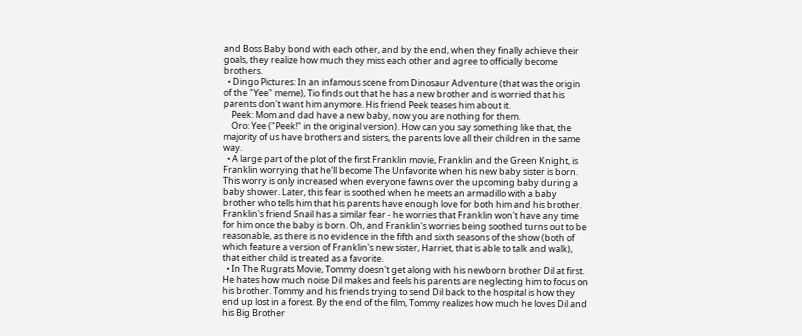and Boss Baby bond with each other, and by the end, when they finally achieve their goals, they realize how much they miss each other and agree to officially become brothers.
  • Dingo Pictures: In an infamous scene from Dinosaur Adventure (that was the origin of the "Yee" meme), Tio finds out that he has a new brother and is worried that his parents don't want him anymore. His friend Peek teases him about it.
    Peek: Mom and dad have a new baby, now you are nothing for them.
    Oro: Yee ("Peek!" in the original version). How can you say something like that, the majority of us have brothers and sisters, the parents love all their children in the same way.
  • A large part of the plot of the first Franklin movie, Franklin and the Green Knight, is Franklin worrying that he'll become The Unfavorite when his new baby sister is born. This worry is only increased when everyone fawns over the upcoming baby during a baby shower. Later, this fear is soothed when he meets an armadillo with a baby brother who tells him that his parents have enough love for both him and his brother. Franklin's friend Snail has a similar fear - he worries that Franklin won't have any time for him once the baby is born. Oh, and Franklin's worries being soothed turns out to be reasonable, as there is no evidence in the fifth and sixth seasons of the show (both of which feature a version of Franklin's new sister, Harriet, that is able to talk and walk), that either child is treated as a favorite.
  • In The Rugrats Movie, Tommy doesn't get along with his newborn brother Dil at first. He hates how much noise Dil makes and feels his parents are neglecting him to focus on his brother. Tommy and his friends trying to send Dil back to the hospital is how they end up lost in a forest. By the end of the film, Tommy realizes how much he loves Dil and his Big Brother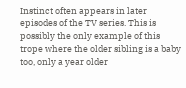Instinct often appears in later episodes of the TV series. This is possibly the only example of this trope where the older sibling is a baby too, only a year older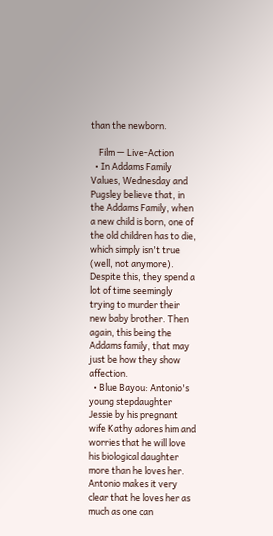than the newborn.

    Film — Live-Action
  • In Addams Family Values, Wednesday and Pugsley believe that, in the Addams Family, when a new child is born, one of the old children has to die, which simply isn't true (well, not anymore). Despite this, they spend a lot of time seemingly trying to murder their new baby brother. Then again, this being the Addams family, that may just be how they show affection.
  • Blue Bayou: Antonio's young stepdaughter Jessie by his pregnant wife Kathy adores him and worries that he will love his biological daughter more than he loves her. Antonio makes it very clear that he loves her as much as one can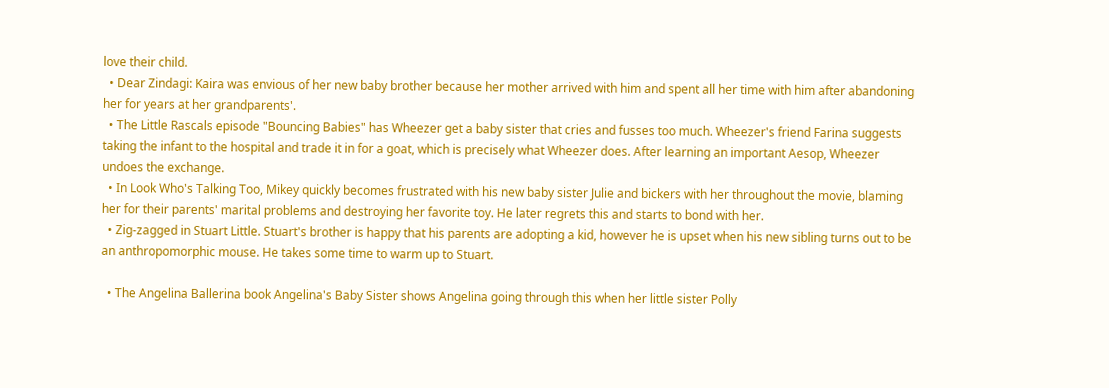love their child.
  • Dear Zindagi: Kaira was envious of her new baby brother because her mother arrived with him and spent all her time with him after abandoning her for years at her grandparents'.
  • The Little Rascals episode "Bouncing Babies" has Wheezer get a baby sister that cries and fusses too much. Wheezer's friend Farina suggests taking the infant to the hospital and trade it in for a goat, which is precisely what Wheezer does. After learning an important Aesop, Wheezer undoes the exchange.
  • In Look Who's Talking Too, Mikey quickly becomes frustrated with his new baby sister Julie and bickers with her throughout the movie, blaming her for their parents' marital problems and destroying her favorite toy. He later regrets this and starts to bond with her.
  • Zig-zagged in Stuart Little. Stuart's brother is happy that his parents are adopting a kid, however he is upset when his new sibling turns out to be an anthropomorphic mouse. He takes some time to warm up to Stuart.

  • The Angelina Ballerina book Angelina's Baby Sister shows Angelina going through this when her little sister Polly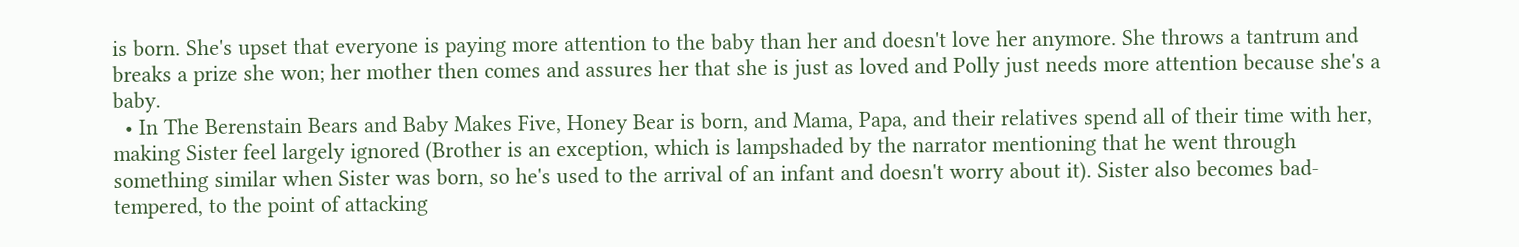is born. She's upset that everyone is paying more attention to the baby than her and doesn't love her anymore. She throws a tantrum and breaks a prize she won; her mother then comes and assures her that she is just as loved and Polly just needs more attention because she's a baby.
  • In The Berenstain Bears and Baby Makes Five, Honey Bear is born, and Mama, Papa, and their relatives spend all of their time with her, making Sister feel largely ignored (Brother is an exception, which is lampshaded by the narrator mentioning that he went through something similar when Sister was born, so he's used to the arrival of an infant and doesn't worry about it). Sister also becomes bad-tempered, to the point of attacking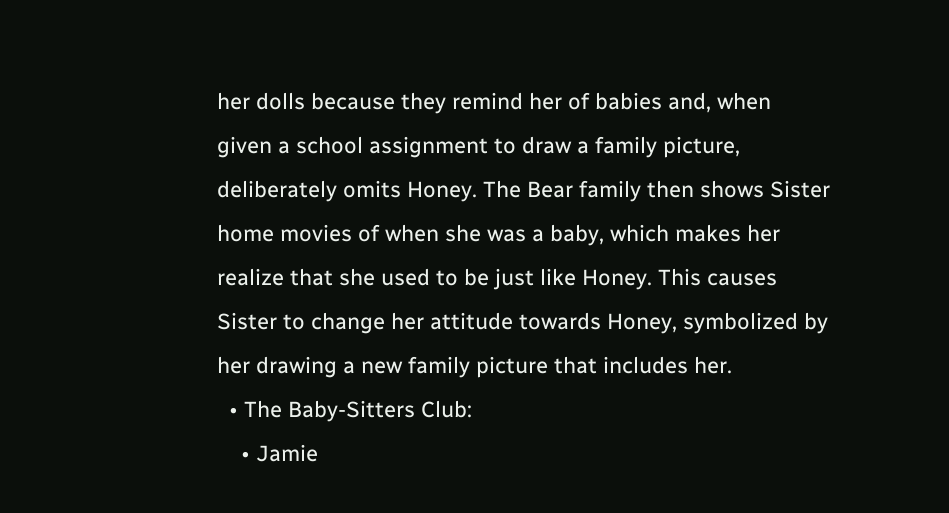her dolls because they remind her of babies and, when given a school assignment to draw a family picture, deliberately omits Honey. The Bear family then shows Sister home movies of when she was a baby, which makes her realize that she used to be just like Honey. This causes Sister to change her attitude towards Honey, symbolized by her drawing a new family picture that includes her.
  • The Baby-Sitters Club:
    • Jamie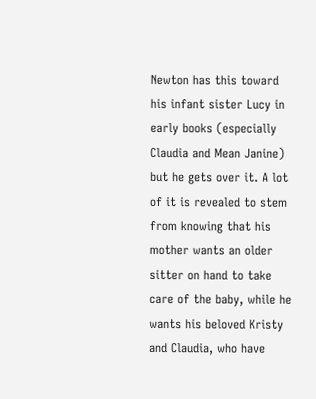Newton has this toward his infant sister Lucy in early books (especially Claudia and Mean Janine) but he gets over it. A lot of it is revealed to stem from knowing that his mother wants an older sitter on hand to take care of the baby, while he wants his beloved Kristy and Claudia, who have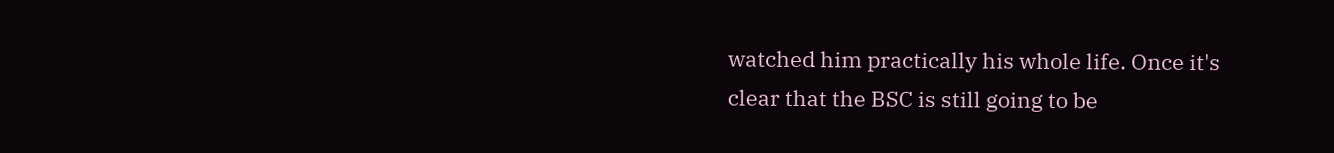watched him practically his whole life. Once it's clear that the BSC is still going to be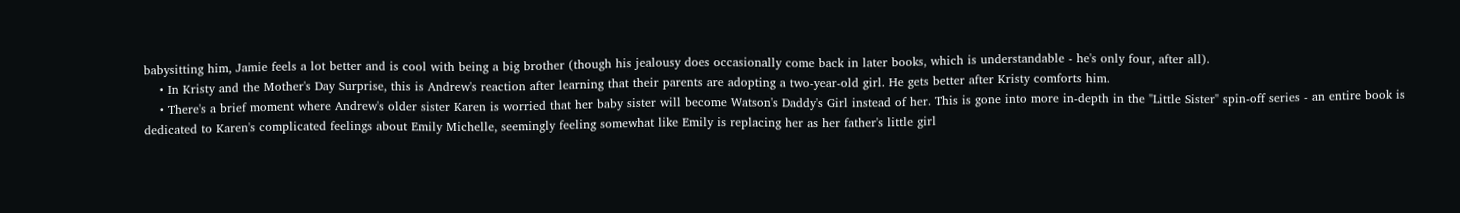babysitting him, Jamie feels a lot better and is cool with being a big brother (though his jealousy does occasionally come back in later books, which is understandable - he's only four, after all).
    • In Kristy and the Mother's Day Surprise, this is Andrew's reaction after learning that their parents are adopting a two-year-old girl. He gets better after Kristy comforts him.
    • There's a brief moment where Andrew's older sister Karen is worried that her baby sister will become Watson's Daddy's Girl instead of her. This is gone into more in-depth in the "Little Sister" spin-off series - an entire book is dedicated to Karen's complicated feelings about Emily Michelle, seemingly feeling somewhat like Emily is replacing her as her father's little girl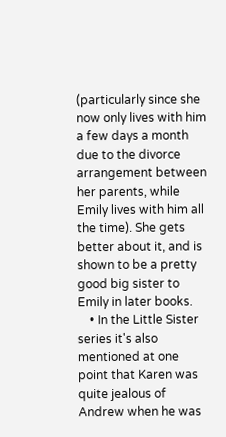(particularly since she now only lives with him a few days a month due to the divorce arrangement between her parents, while Emily lives with him all the time). She gets better about it, and is shown to be a pretty good big sister to Emily in later books.
    • In the Little Sister series it's also mentioned at one point that Karen was quite jealous of Andrew when he was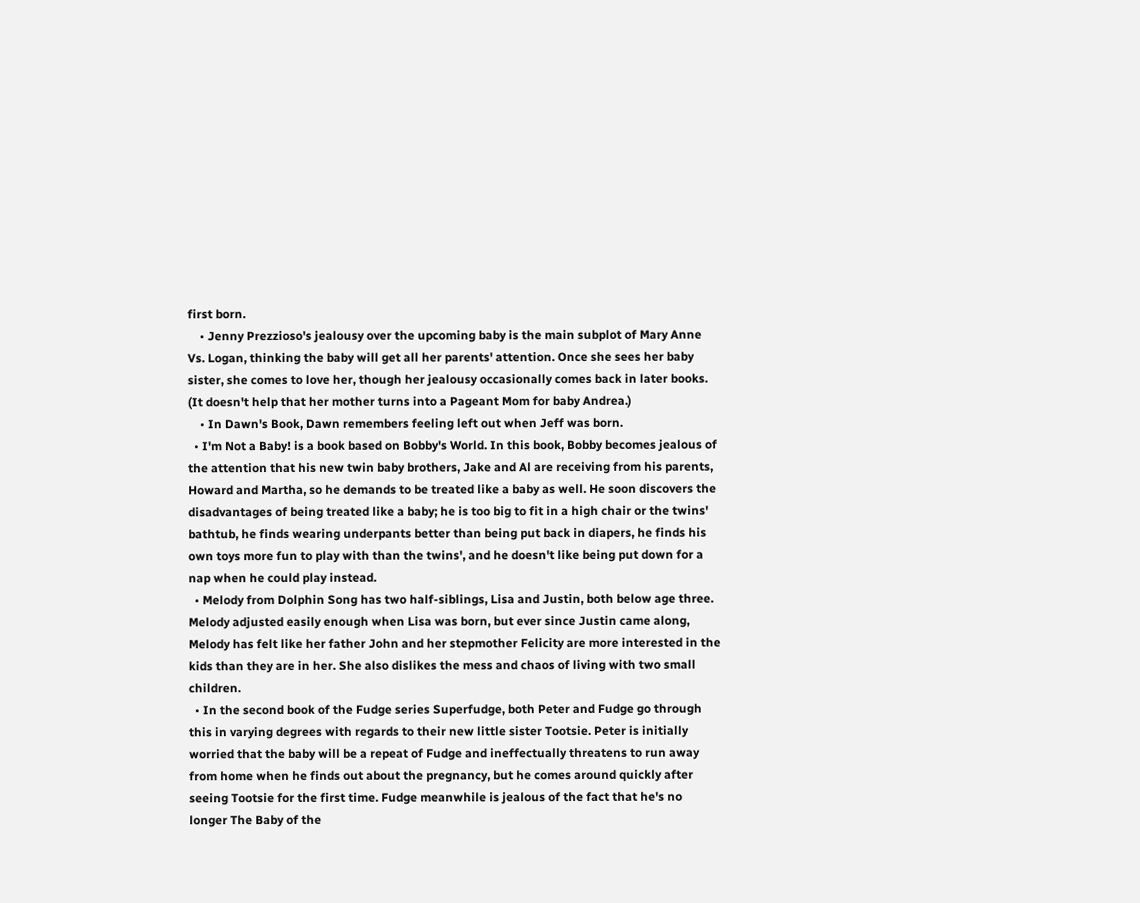first born.
    • Jenny Prezzioso's jealousy over the upcoming baby is the main subplot of Mary Anne Vs. Logan, thinking the baby will get all her parents' attention. Once she sees her baby sister, she comes to love her, though her jealousy occasionally comes back in later books. (It doesn't help that her mother turns into a Pageant Mom for baby Andrea.)
    • In Dawn's Book, Dawn remembers feeling left out when Jeff was born.
  • I'm Not a Baby! is a book based on Bobby's World. In this book, Bobby becomes jealous of the attention that his new twin baby brothers, Jake and Al are receiving from his parents, Howard and Martha, so he demands to be treated like a baby as well. He soon discovers the disadvantages of being treated like a baby; he is too big to fit in a high chair or the twins' bathtub, he finds wearing underpants better than being put back in diapers, he finds his own toys more fun to play with than the twins', and he doesn't like being put down for a nap when he could play instead.
  • Melody from Dolphin Song has two half-siblings, Lisa and Justin, both below age three. Melody adjusted easily enough when Lisa was born, but ever since Justin came along, Melody has felt like her father John and her stepmother Felicity are more interested in the kids than they are in her. She also dislikes the mess and chaos of living with two small children.
  • In the second book of the Fudge series Superfudge, both Peter and Fudge go through this in varying degrees with regards to their new little sister Tootsie. Peter is initially worried that the baby will be a repeat of Fudge and ineffectually threatens to run away from home when he finds out about the pregnancy, but he comes around quickly after seeing Tootsie for the first time. Fudge meanwhile is jealous of the fact that he's no longer The Baby of the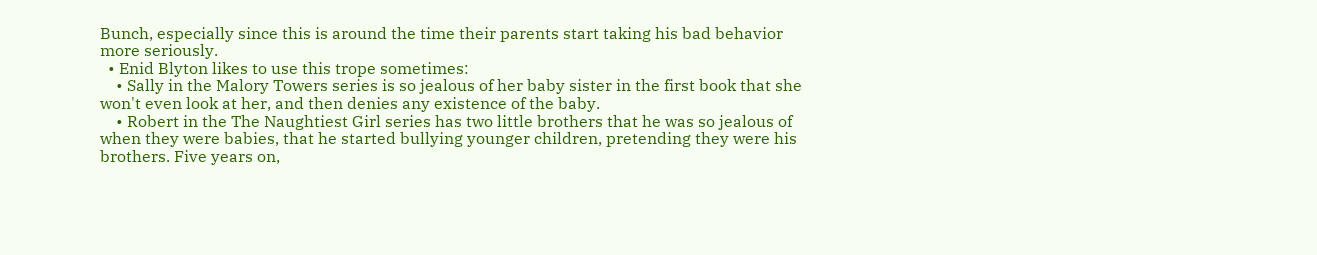Bunch, especially since this is around the time their parents start taking his bad behavior more seriously.
  • Enid Blyton likes to use this trope sometimes:
    • Sally in the Malory Towers series is so jealous of her baby sister in the first book that she won't even look at her, and then denies any existence of the baby.
    • Robert in the The Naughtiest Girl series has two little brothers that he was so jealous of when they were babies, that he started bullying younger children, pretending they were his brothers. Five years on,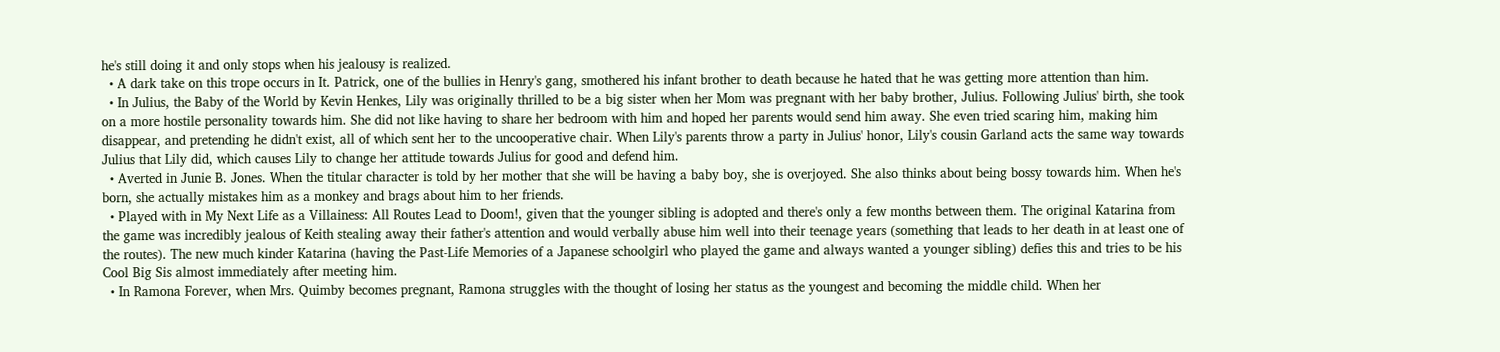he's still doing it and only stops when his jealousy is realized.
  • A dark take on this trope occurs in It. Patrick, one of the bullies in Henry's gang, smothered his infant brother to death because he hated that he was getting more attention than him.
  • In Julius, the Baby of the World by Kevin Henkes, Lily was originally thrilled to be a big sister when her Mom was pregnant with her baby brother, Julius. Following Julius' birth, she took on a more hostile personality towards him. She did not like having to share her bedroom with him and hoped her parents would send him away. She even tried scaring him, making him disappear, and pretending he didn't exist, all of which sent her to the uncooperative chair. When Lily's parents throw a party in Julius' honor, Lily's cousin Garland acts the same way towards Julius that Lily did, which causes Lily to change her attitude towards Julius for good and defend him.
  • Averted in Junie B. Jones. When the titular character is told by her mother that she will be having a baby boy, she is overjoyed. She also thinks about being bossy towards him. When he's born, she actually mistakes him as a monkey and brags about him to her friends.
  • Played with in My Next Life as a Villainess: All Routes Lead to Doom!, given that the younger sibling is adopted and there's only a few months between them. The original Katarina from the game was incredibly jealous of Keith stealing away their father's attention and would verbally abuse him well into their teenage years (something that leads to her death in at least one of the routes). The new much kinder Katarina (having the Past-Life Memories of a Japanese schoolgirl who played the game and always wanted a younger sibling) defies this and tries to be his Cool Big Sis almost immediately after meeting him.
  • In Ramona Forever, when Mrs. Quimby becomes pregnant, Ramona struggles with the thought of losing her status as the youngest and becoming the middle child. When her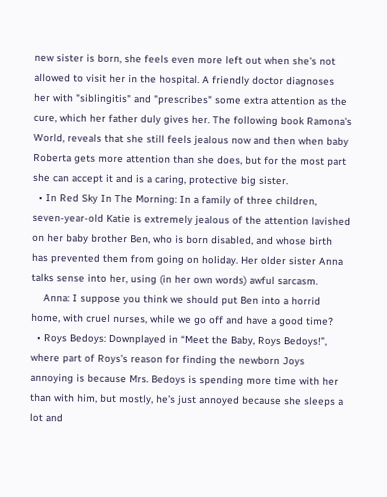new sister is born, she feels even more left out when she's not allowed to visit her in the hospital. A friendly doctor diagnoses her with "siblingitis" and "prescribes" some extra attention as the cure, which her father duly gives her. The following book Ramona's World, reveals that she still feels jealous now and then when baby Roberta gets more attention than she does, but for the most part she can accept it and is a caring, protective big sister.
  • In Red Sky In The Morning: In a family of three children, seven-year-old Katie is extremely jealous of the attention lavished on her baby brother Ben, who is born disabled, and whose birth has prevented them from going on holiday. Her older sister Anna talks sense into her, using (in her own words) awful sarcasm.
    Anna: I suppose you think we should put Ben into a horrid home, with cruel nurses, while we go off and have a good time?
  • Roys Bedoys: Downplayed in “Meet the Baby, Roys Bedoys!”, where part of Roys’s reason for finding the newborn Joys annoying is because Mrs. Bedoys is spending more time with her than with him, but mostly, he’s just annoyed because she sleeps a lot and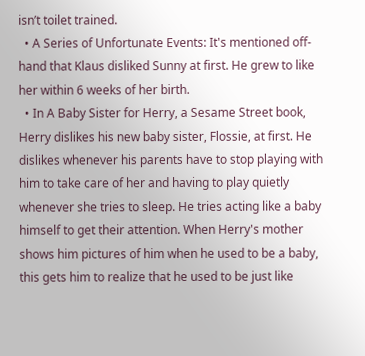isn’t toilet trained.
  • A Series of Unfortunate Events: It's mentioned off-hand that Klaus disliked Sunny at first. He grew to like her within 6 weeks of her birth.
  • In A Baby Sister for Herry, a Sesame Street book, Herry dislikes his new baby sister, Flossie, at first. He dislikes whenever his parents have to stop playing with him to take care of her and having to play quietly whenever she tries to sleep. He tries acting like a baby himself to get their attention. When Herry's mother shows him pictures of him when he used to be a baby, this gets him to realize that he used to be just like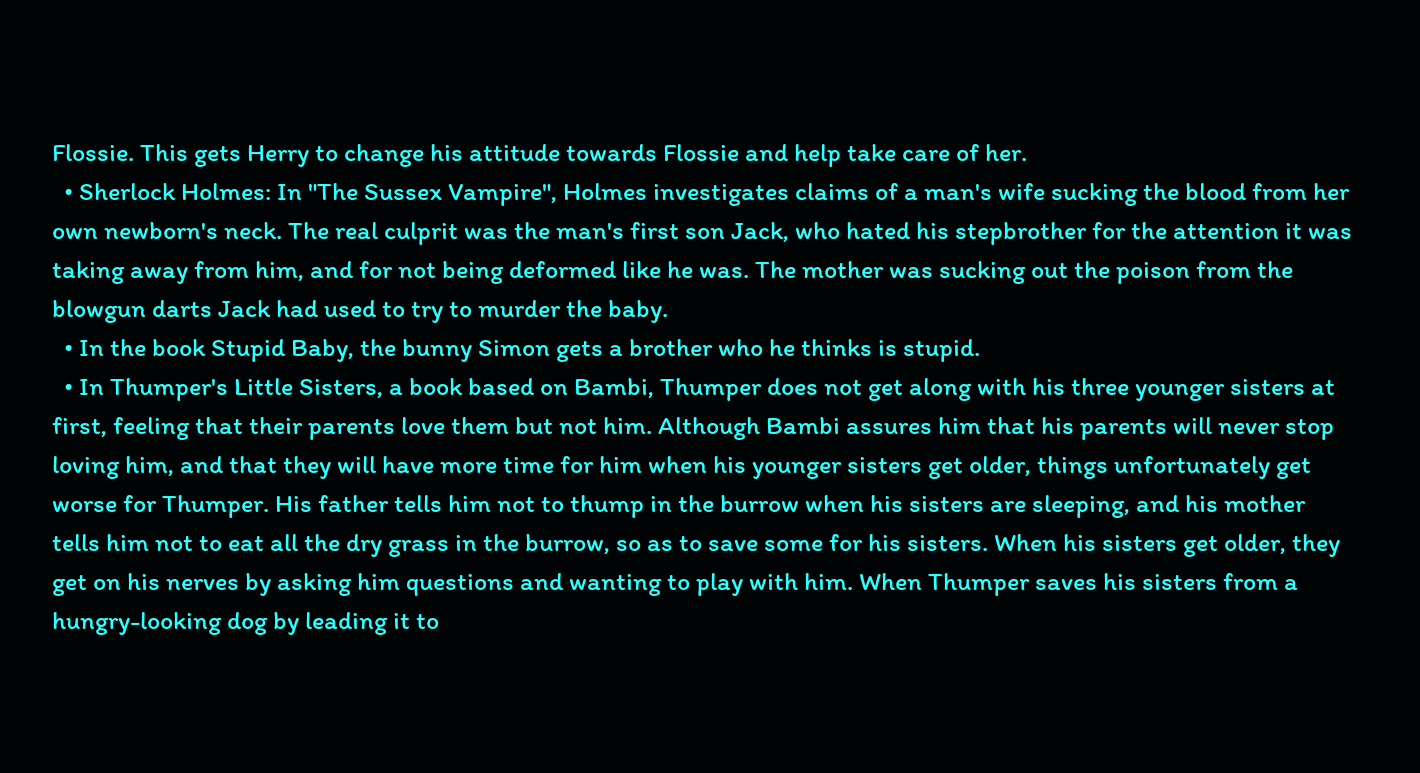Flossie. This gets Herry to change his attitude towards Flossie and help take care of her.
  • Sherlock Holmes: In "The Sussex Vampire", Holmes investigates claims of a man's wife sucking the blood from her own newborn's neck. The real culprit was the man's first son Jack, who hated his stepbrother for the attention it was taking away from him, and for not being deformed like he was. The mother was sucking out the poison from the blowgun darts Jack had used to try to murder the baby.
  • In the book Stupid Baby, the bunny Simon gets a brother who he thinks is stupid.
  • In Thumper's Little Sisters, a book based on Bambi, Thumper does not get along with his three younger sisters at first, feeling that their parents love them but not him. Although Bambi assures him that his parents will never stop loving him, and that they will have more time for him when his younger sisters get older, things unfortunately get worse for Thumper. His father tells him not to thump in the burrow when his sisters are sleeping, and his mother tells him not to eat all the dry grass in the burrow, so as to save some for his sisters. When his sisters get older, they get on his nerves by asking him questions and wanting to play with him. When Thumper saves his sisters from a hungry-looking dog by leading it to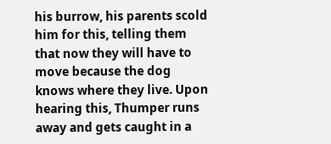his burrow, his parents scold him for this, telling them that now they will have to move because the dog knows where they live. Upon hearing this, Thumper runs away and gets caught in a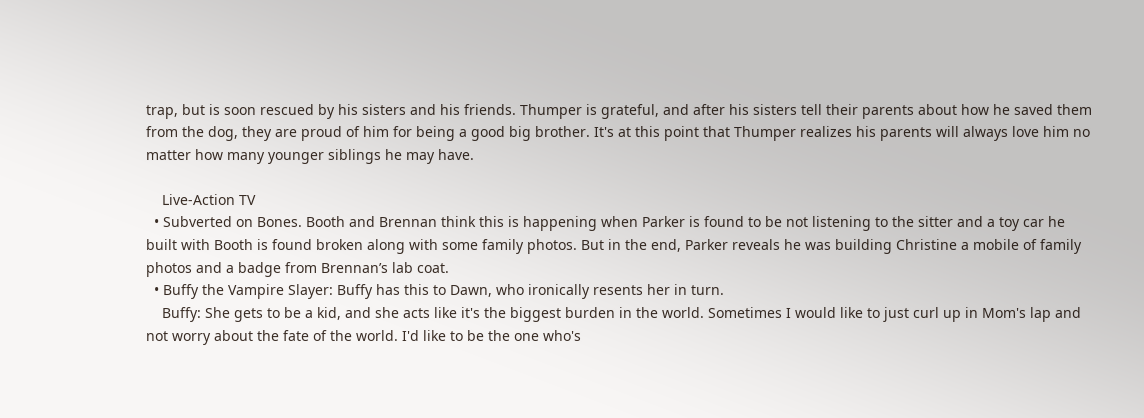trap, but is soon rescued by his sisters and his friends. Thumper is grateful, and after his sisters tell their parents about how he saved them from the dog, they are proud of him for being a good big brother. It's at this point that Thumper realizes his parents will always love him no matter how many younger siblings he may have.

    Live-Action TV
  • Subverted on Bones. Booth and Brennan think this is happening when Parker is found to be not listening to the sitter and a toy car he built with Booth is found broken along with some family photos. But in the end, Parker reveals he was building Christine a mobile of family photos and a badge from Brennan’s lab coat.
  • Buffy the Vampire Slayer: Buffy has this to Dawn, who ironically resents her in turn.
    Buffy: She gets to be a kid, and she acts like it's the biggest burden in the world. Sometimes I would like to just curl up in Mom's lap and not worry about the fate of the world. I'd like to be the one who's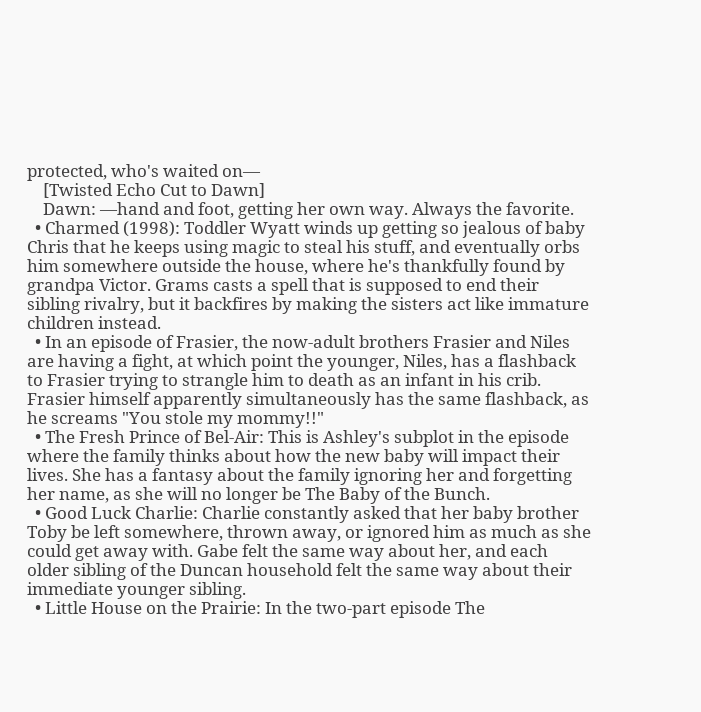protected, who's waited on—
    [Twisted Echo Cut to Dawn]
    Dawn: —hand and foot, getting her own way. Always the favorite.
  • Charmed (1998): Toddler Wyatt winds up getting so jealous of baby Chris that he keeps using magic to steal his stuff, and eventually orbs him somewhere outside the house, where he's thankfully found by grandpa Victor. Grams casts a spell that is supposed to end their sibling rivalry, but it backfires by making the sisters act like immature children instead.
  • In an episode of Frasier, the now-adult brothers Frasier and Niles are having a fight, at which point the younger, Niles, has a flashback to Frasier trying to strangle him to death as an infant in his crib. Frasier himself apparently simultaneously has the same flashback, as he screams "You stole my mommy!!"
  • The Fresh Prince of Bel-Air: This is Ashley's subplot in the episode where the family thinks about how the new baby will impact their lives. She has a fantasy about the family ignoring her and forgetting her name, as she will no longer be The Baby of the Bunch.
  • Good Luck Charlie: Charlie constantly asked that her baby brother Toby be left somewhere, thrown away, or ignored him as much as she could get away with. Gabe felt the same way about her, and each older sibling of the Duncan household felt the same way about their immediate younger sibling.
  • Little House on the Prairie: In the two-part episode The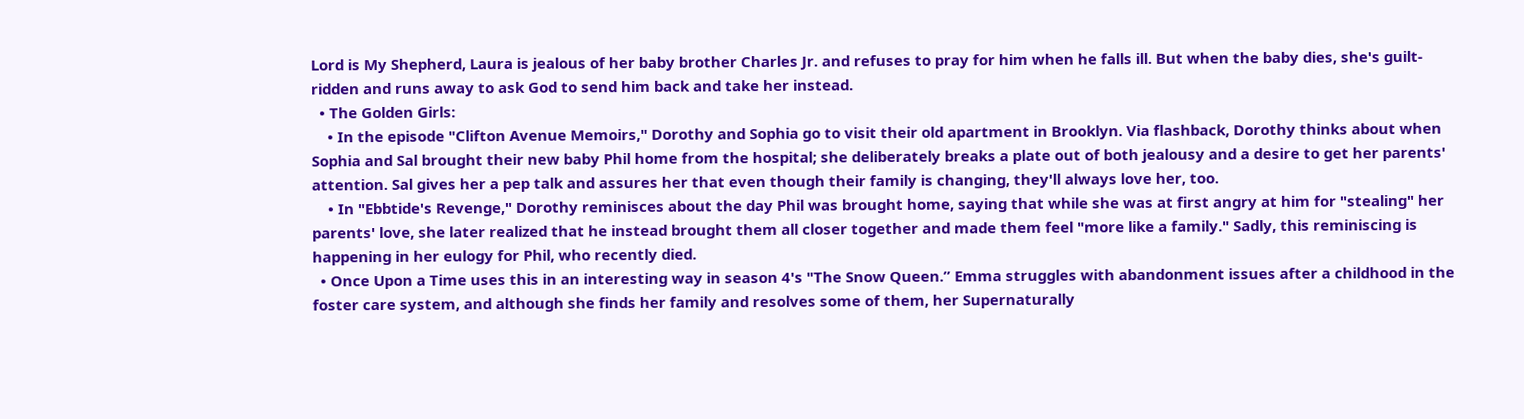Lord is My Shepherd, Laura is jealous of her baby brother Charles Jr. and refuses to pray for him when he falls ill. But when the baby dies, she's guilt-ridden and runs away to ask God to send him back and take her instead.
  • The Golden Girls:
    • In the episode "Clifton Avenue Memoirs," Dorothy and Sophia go to visit their old apartment in Brooklyn. Via flashback, Dorothy thinks about when Sophia and Sal brought their new baby Phil home from the hospital; she deliberately breaks a plate out of both jealousy and a desire to get her parents' attention. Sal gives her a pep talk and assures her that even though their family is changing, they'll always love her, too.
    • In "Ebbtide's Revenge," Dorothy reminisces about the day Phil was brought home, saying that while she was at first angry at him for "stealing" her parents' love, she later realized that he instead brought them all closer together and made them feel "more like a family." Sadly, this reminiscing is happening in her eulogy for Phil, who recently died.
  • Once Upon a Time uses this in an interesting way in season 4's "The Snow Queen.” Emma struggles with abandonment issues after a childhood in the foster care system, and although she finds her family and resolves some of them, her Supernaturally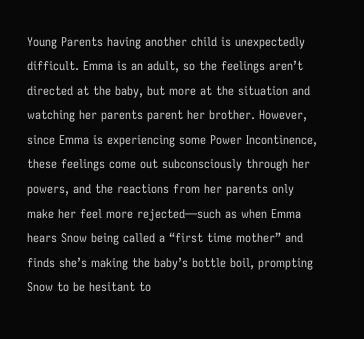Young Parents having another child is unexpectedly difficult. Emma is an adult, so the feelings aren’t directed at the baby, but more at the situation and watching her parents parent her brother. However, since Emma is experiencing some Power Incontinence, these feelings come out subconsciously through her powers, and the reactions from her parents only make her feel more rejected—such as when Emma hears Snow being called a “first time mother” and finds she’s making the baby’s bottle boil, prompting Snow to be hesitant to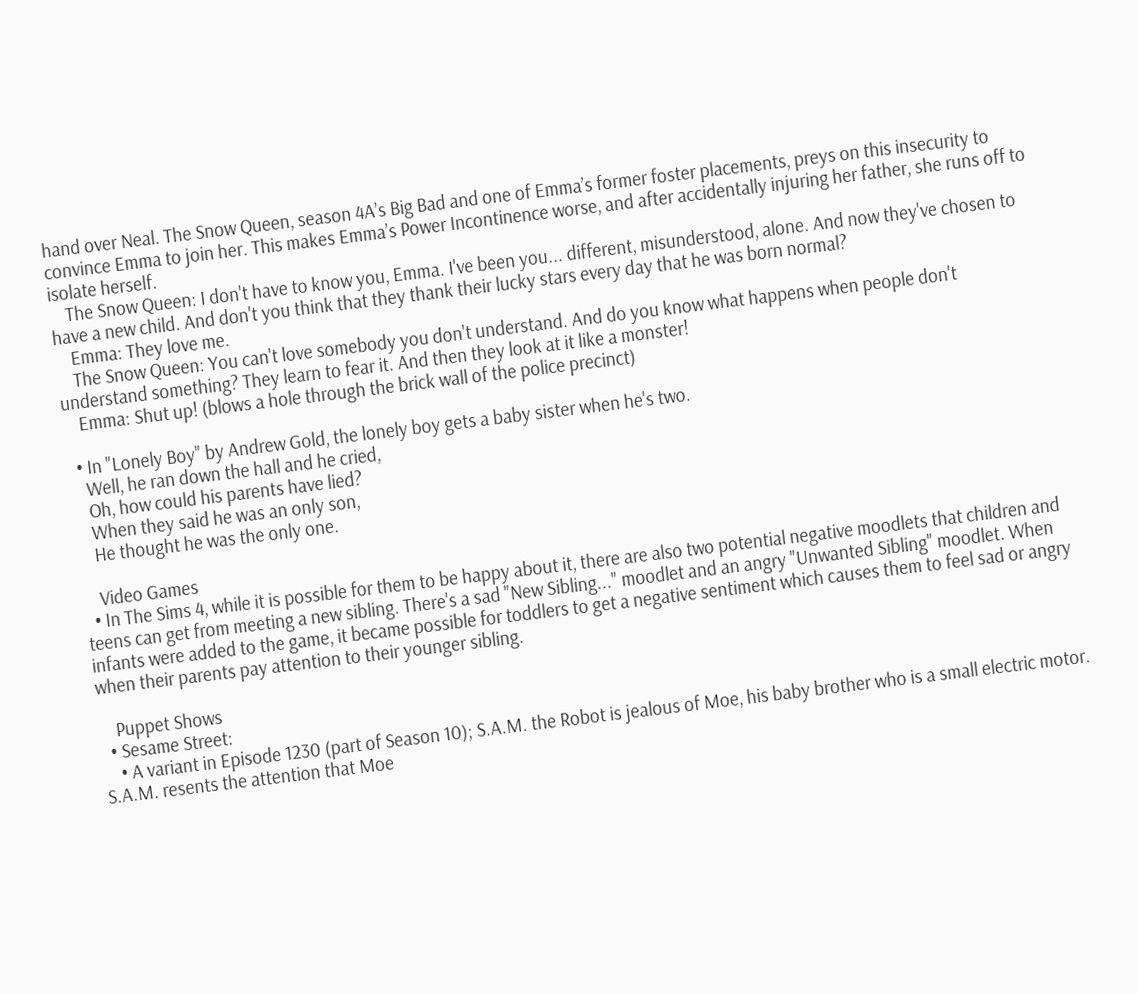hand over Neal. The Snow Queen, season 4A’s Big Bad and one of Emma’s former foster placements, preys on this insecurity to convince Emma to join her. This makes Emma’s Power Incontinence worse, and after accidentally injuring her father, she runs off to isolate herself.
    The Snow Queen: I don't have to know you, Emma. I've been you... different, misunderstood, alone. And now they've chosen to have a new child. And don't you think that they thank their lucky stars every day that he was born normal?
    Emma: They love me.
    The Snow Queen: You can't love somebody you don't understand. And do you know what happens when people don't understand something? They learn to fear it. And then they look at it like a monster!
    Emma: Shut up! (blows a hole through the brick wall of the police precinct)

  • In "Lonely Boy" by Andrew Gold, the lonely boy gets a baby sister when he's two.
    Well, he ran down the hall and he cried,
    Oh, how could his parents have lied?
    When they said he was an only son,
    He thought he was the only one.

    Video Games
  • In The Sims 4, while it is possible for them to be happy about it, there are also two potential negative moodlets that children and teens can get from meeting a new sibling. There's a sad "New Sibling..." moodlet and an angry "Unwanted Sibling" moodlet. When infants were added to the game, it became possible for toddlers to get a negative sentiment which causes them to feel sad or angry when their parents pay attention to their younger sibling.

    Puppet Shows
  • Sesame Street:
    • A variant in Episode 1230 (part of Season 10); S.A.M. the Robot is jealous of Moe, his baby brother who is a small electric motor. S.A.M. resents the attention that Moe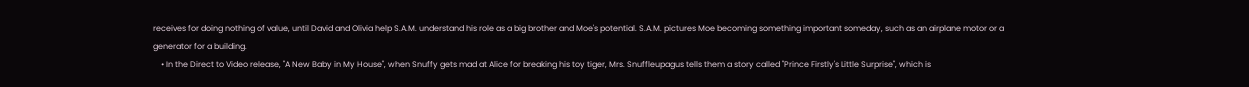receives for doing nothing of value, until David and Olivia help S.A.M. understand his role as a big brother and Moe's potential. S.A.M. pictures Moe becoming something important someday, such as an airplane motor or a generator for a building.
    • In the Direct to Video release, "A New Baby in My House", when Snuffy gets mad at Alice for breaking his toy tiger, Mrs. Snuffleupagus tells them a story called "Prince Firstly's Little Surprise", which is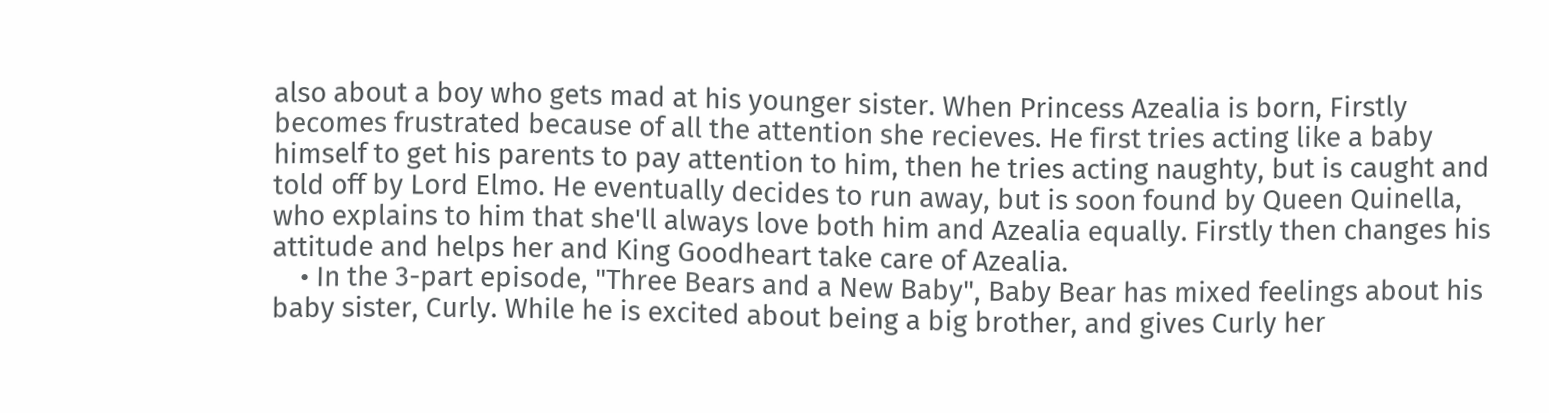also about a boy who gets mad at his younger sister. When Princess Azealia is born, Firstly becomes frustrated because of all the attention she recieves. He first tries acting like a baby himself to get his parents to pay attention to him, then he tries acting naughty, but is caught and told off by Lord Elmo. He eventually decides to run away, but is soon found by Queen Quinella, who explains to him that she'll always love both him and Azealia equally. Firstly then changes his attitude and helps her and King Goodheart take care of Azealia.
    • In the 3-part episode, "Three Bears and a New Baby", Baby Bear has mixed feelings about his baby sister, Curly. While he is excited about being a big brother, and gives Curly her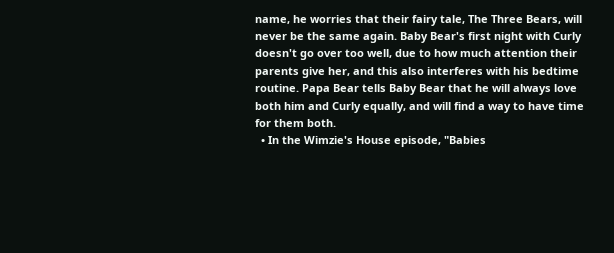name, he worries that their fairy tale, The Three Bears, will never be the same again. Baby Bear's first night with Curly doesn't go over too well, due to how much attention their parents give her, and this also interferes with his bedtime routine. Papa Bear tells Baby Bear that he will always love both him and Curly equally, and will find a way to have time for them both.
  • In the Wimzie's House episode, "Babies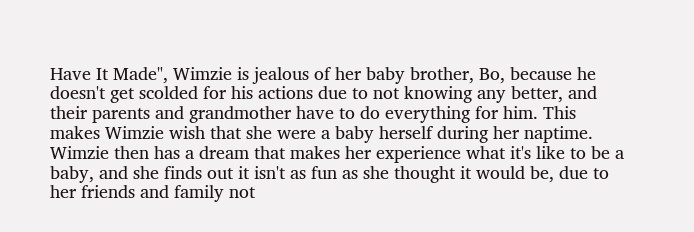Have It Made", Wimzie is jealous of her baby brother, Bo, because he doesn't get scolded for his actions due to not knowing any better, and their parents and grandmother have to do everything for him. This makes Wimzie wish that she were a baby herself during her naptime. Wimzie then has a dream that makes her experience what it's like to be a baby, and she finds out it isn't as fun as she thought it would be, due to her friends and family not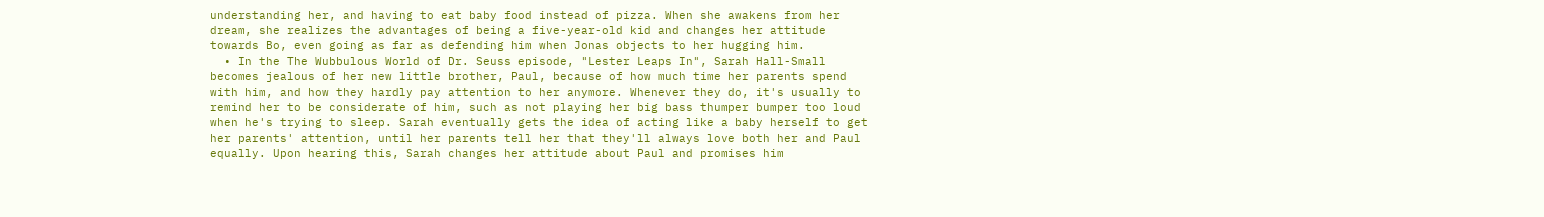understanding her, and having to eat baby food instead of pizza. When she awakens from her dream, she realizes the advantages of being a five-year-old kid and changes her attitude towards Bo, even going as far as defending him when Jonas objects to her hugging him.
  • In the The Wubbulous World of Dr. Seuss episode, "Lester Leaps In", Sarah Hall-Small becomes jealous of her new little brother, Paul, because of how much time her parents spend with him, and how they hardly pay attention to her anymore. Whenever they do, it's usually to remind her to be considerate of him, such as not playing her big bass thumper bumper too loud when he's trying to sleep. Sarah eventually gets the idea of acting like a baby herself to get her parents' attention, until her parents tell her that they'll always love both her and Paul equally. Upon hearing this, Sarah changes her attitude about Paul and promises him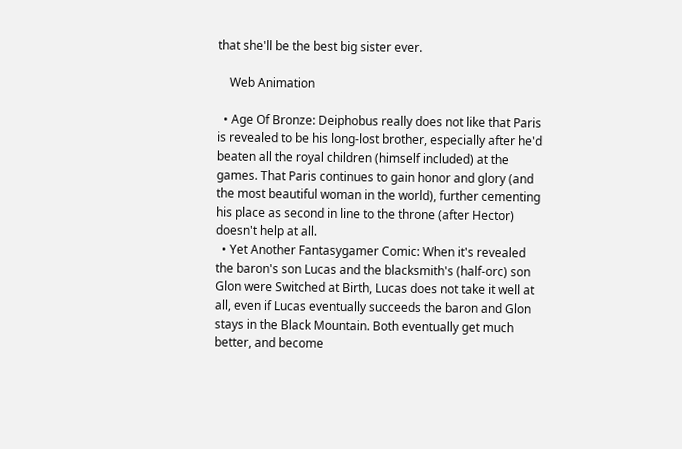that she'll be the best big sister ever.

    Web Animation

  • Age Of Bronze: Deiphobus really does not like that Paris is revealed to be his long-lost brother, especially after he'd beaten all the royal children (himself included) at the games. That Paris continues to gain honor and glory (and the most beautiful woman in the world), further cementing his place as second in line to the throne (after Hector) doesn't help at all.
  • Yet Another Fantasygamer Comic: When it's revealed the baron's son Lucas and the blacksmith's (half-orc) son Glon were Switched at Birth, Lucas does not take it well at all, even if Lucas eventually succeeds the baron and Glon stays in the Black Mountain. Both eventually get much better, and become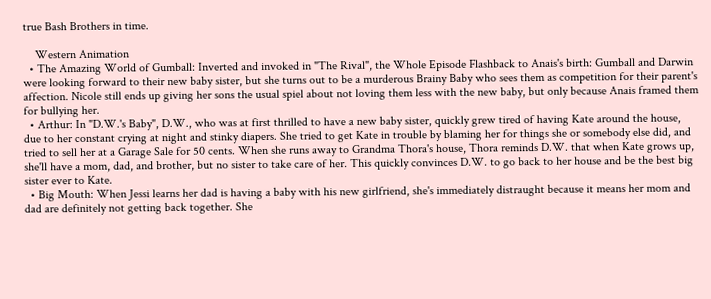true Bash Brothers in time.

    Western Animation
  • The Amazing World of Gumball: Inverted and invoked in "The Rival", the Whole Episode Flashback to Anais's birth: Gumball and Darwin were looking forward to their new baby sister, but she turns out to be a murderous Brainy Baby who sees them as competition for their parent's affection. Nicole still ends up giving her sons the usual spiel about not loving them less with the new baby, but only because Anais framed them for bullying her.
  • Arthur: In "D.W.'s Baby", D.W., who was at first thrilled to have a new baby sister, quickly grew tired of having Kate around the house, due to her constant crying at night and stinky diapers. She tried to get Kate in trouble by blaming her for things she or somebody else did, and tried to sell her at a Garage Sale for 50 cents. When she runs away to Grandma Thora's house, Thora reminds D.W. that when Kate grows up, she'll have a mom, dad, and brother, but no sister to take care of her. This quickly convinces D.W. to go back to her house and be the best big sister ever to Kate.
  • Big Mouth: When Jessi learns her dad is having a baby with his new girlfriend, she's immediately distraught because it means her mom and dad are definitely not getting back together. She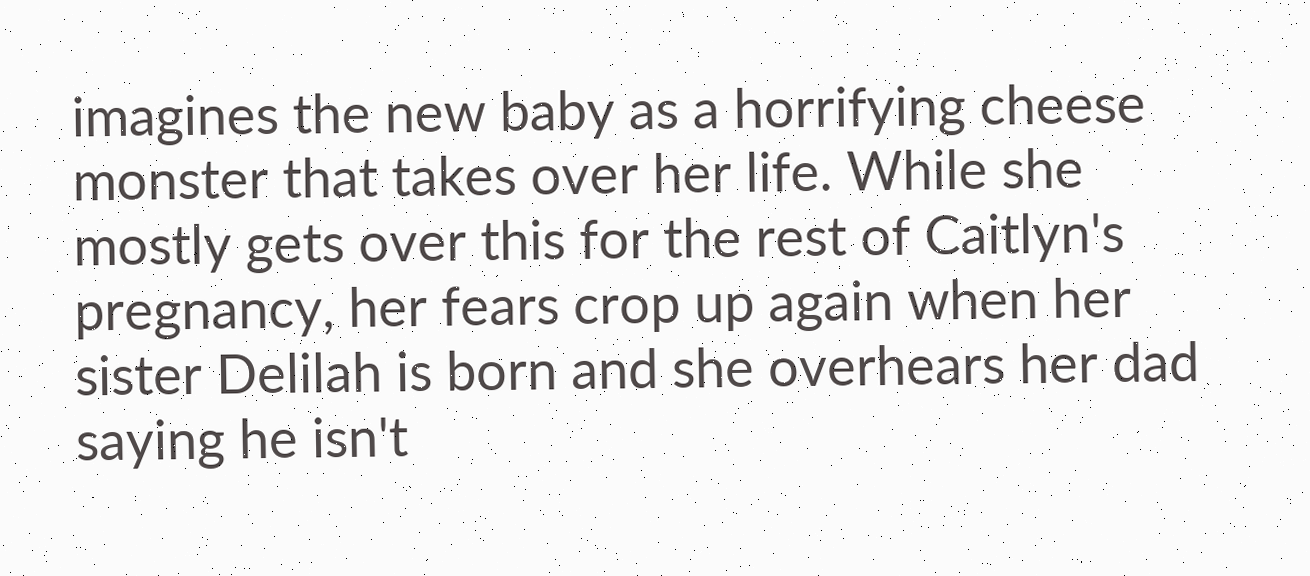imagines the new baby as a horrifying cheese monster that takes over her life. While she mostly gets over this for the rest of Caitlyn's pregnancy, her fears crop up again when her sister Delilah is born and she overhears her dad saying he isn't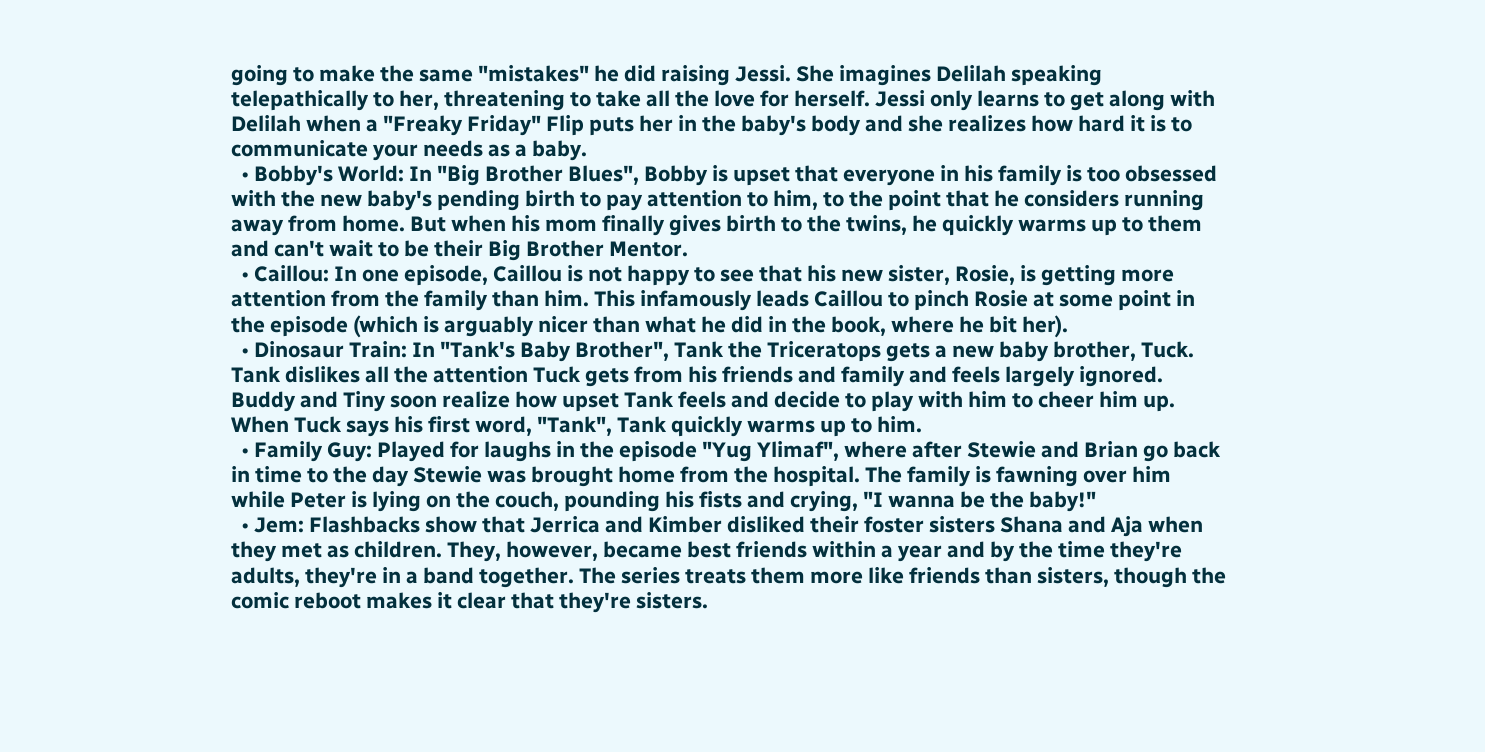going to make the same "mistakes" he did raising Jessi. She imagines Delilah speaking telepathically to her, threatening to take all the love for herself. Jessi only learns to get along with Delilah when a "Freaky Friday" Flip puts her in the baby's body and she realizes how hard it is to communicate your needs as a baby.
  • Bobby's World: In "Big Brother Blues", Bobby is upset that everyone in his family is too obsessed with the new baby's pending birth to pay attention to him, to the point that he considers running away from home. But when his mom finally gives birth to the twins, he quickly warms up to them and can't wait to be their Big Brother Mentor.
  • Caillou: In one episode, Caillou is not happy to see that his new sister, Rosie, is getting more attention from the family than him. This infamously leads Caillou to pinch Rosie at some point in the episode (which is arguably nicer than what he did in the book, where he bit her).
  • Dinosaur Train: In "Tank's Baby Brother", Tank the Triceratops gets a new baby brother, Tuck. Tank dislikes all the attention Tuck gets from his friends and family and feels largely ignored. Buddy and Tiny soon realize how upset Tank feels and decide to play with him to cheer him up. When Tuck says his first word, "Tank", Tank quickly warms up to him.
  • Family Guy: Played for laughs in the episode "Yug Ylimaf", where after Stewie and Brian go back in time to the day Stewie was brought home from the hospital. The family is fawning over him while Peter is lying on the couch, pounding his fists and crying, "I wanna be the baby!"
  • Jem: Flashbacks show that Jerrica and Kimber disliked their foster sisters Shana and Aja when they met as children. They, however, became best friends within a year and by the time they're adults, they're in a band together. The series treats them more like friends than sisters, though the comic reboot makes it clear that they're sisters.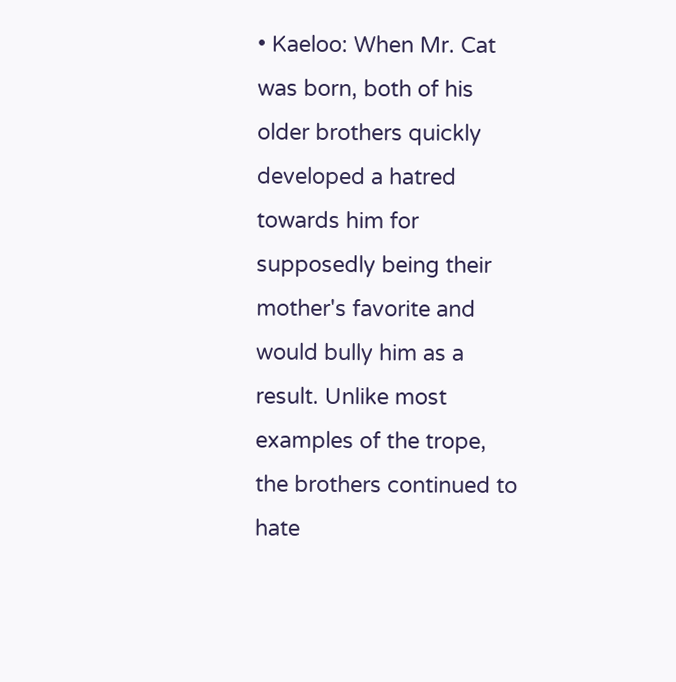• Kaeloo: When Mr. Cat was born, both of his older brothers quickly developed a hatred towards him for supposedly being their mother's favorite and would bully him as a result. Unlike most examples of the trope, the brothers continued to hate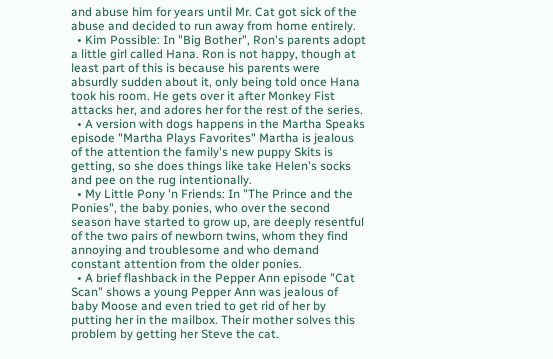and abuse him for years until Mr. Cat got sick of the abuse and decided to run away from home entirely.
  • Kim Possible: In "Big Bother", Ron's parents adopt a little girl called Hana. Ron is not happy, though at least part of this is because his parents were absurdly sudden about it, only being told once Hana took his room. He gets over it after Monkey Fist attacks her, and adores her for the rest of the series.
  • A version with dogs happens in the Martha Speaks episode "Martha Plays Favorites" Martha is jealous of the attention the family's new puppy Skits is getting, so she does things like take Helen's socks and pee on the rug intentionally.
  • My Little Pony 'n Friends: In "The Prince and the Ponies", the baby ponies, who over the second season have started to grow up, are deeply resentful of the two pairs of newborn twins, whom they find annoying and troublesome and who demand constant attention from the older ponies.
  • A brief flashback in the Pepper Ann episode "Cat Scan" shows a young Pepper Ann was jealous of baby Moose and even tried to get rid of her by putting her in the mailbox. Their mother solves this problem by getting her Steve the cat.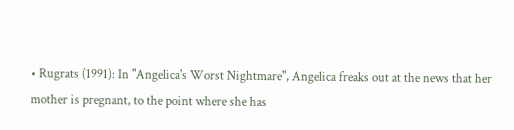• Rugrats (1991): In "Angelica's Worst Nightmare", Angelica freaks out at the news that her mother is pregnant, to the point where she has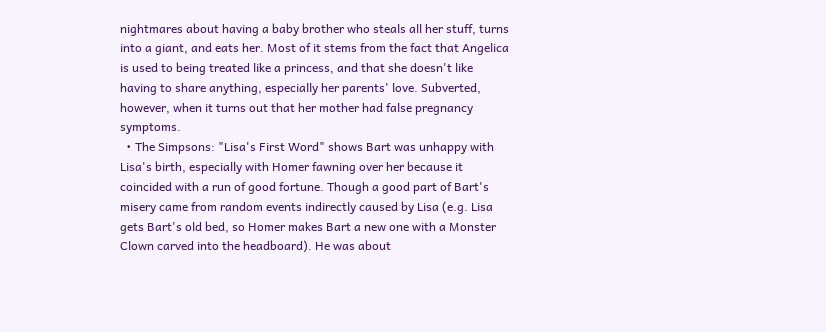nightmares about having a baby brother who steals all her stuff, turns into a giant, and eats her. Most of it stems from the fact that Angelica is used to being treated like a princess, and that she doesn't like having to share anything, especially her parents' love. Subverted, however, when it turns out that her mother had false pregnancy symptoms.
  • The Simpsons: "Lisa's First Word" shows Bart was unhappy with Lisa's birth, especially with Homer fawning over her because it coincided with a run of good fortune. Though a good part of Bart's misery came from random events indirectly caused by Lisa (e.g. Lisa gets Bart's old bed, so Homer makes Bart a new one with a Monster Clown carved into the headboard). He was about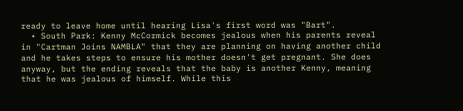ready to leave home until hearing Lisa's first word was "Bart".
  • South Park: Kenny McCormick becomes jealous when his parents reveal in "Cartman Joins NAMBLA" that they are planning on having another child and he takes steps to ensure his mother doesn't get pregnant. She does anyway, but the ending reveals that the baby is another Kenny, meaning that he was jealous of himself. While this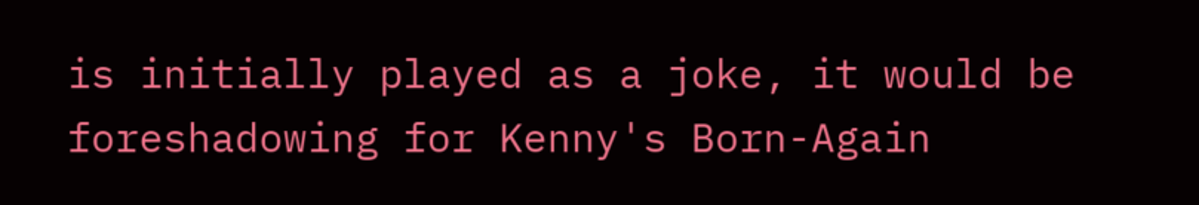is initially played as a joke, it would be foreshadowing for Kenny's Born-Again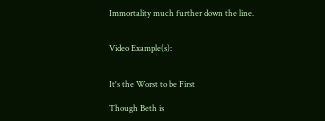Immortality much further down the line.


Video Example(s):


It's the Worst to be First

Though Beth is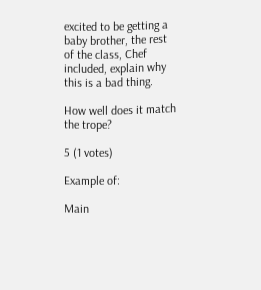excited to be getting a baby brother, the rest of the class, Chef included, explain why this is a bad thing.

How well does it match the trope?

5 (1 votes)

Example of:

Main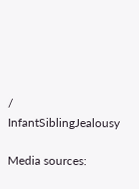/ InfantSiblingJealousy

Media sources: